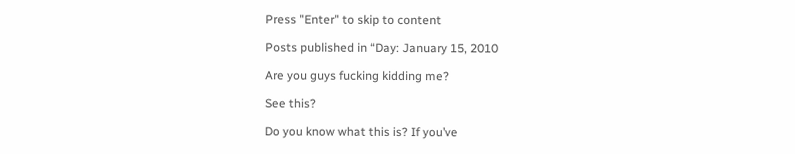Press "Enter" to skip to content

Posts published in “Day: January 15, 2010

Are you guys fucking kidding me?

See this?

Do you know what this is? If you’ve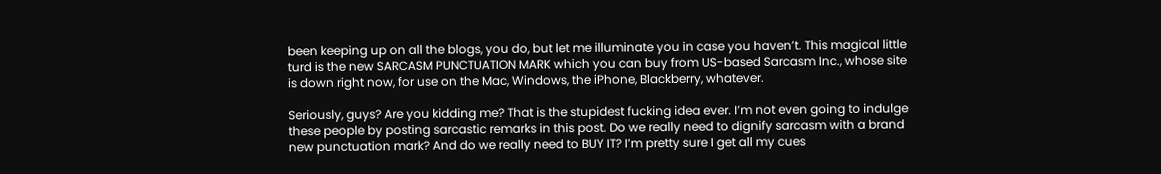been keeping up on all the blogs, you do, but let me illuminate you in case you haven’t. This magical little turd is the new SARCASM PUNCTUATION MARK which you can buy from US-based Sarcasm Inc., whose site is down right now, for use on the Mac, Windows, the iPhone, Blackberry, whatever.

Seriously, guys? Are you kidding me? That is the stupidest fucking idea ever. I’m not even going to indulge these people by posting sarcastic remarks in this post. Do we really need to dignify sarcasm with a brand new punctuation mark? And do we really need to BUY IT? I’m pretty sure I get all my cues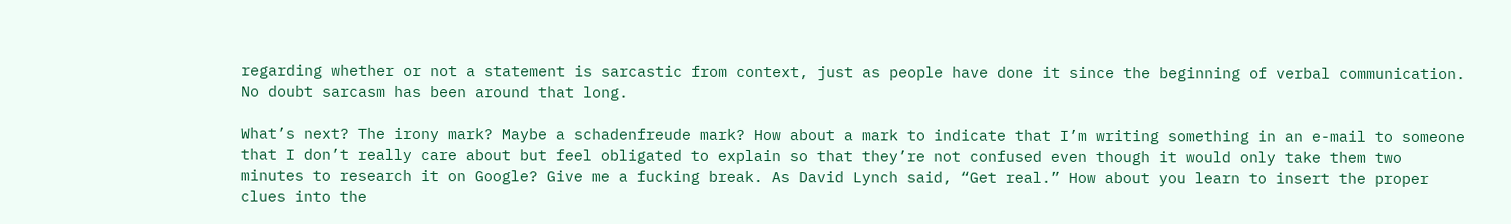regarding whether or not a statement is sarcastic from context, just as people have done it since the beginning of verbal communication. No doubt sarcasm has been around that long.

What’s next? The irony mark? Maybe a schadenfreude mark? How about a mark to indicate that I’m writing something in an e-mail to someone that I don’t really care about but feel obligated to explain so that they’re not confused even though it would only take them two minutes to research it on Google? Give me a fucking break. As David Lynch said, “Get real.” How about you learn to insert the proper clues into the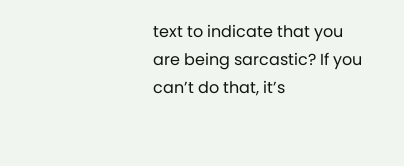text to indicate that you are being sarcastic? If you can’t do that, it’s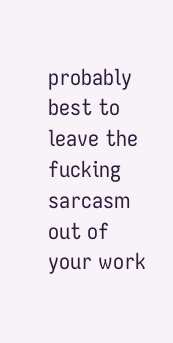probably best to leave the fucking sarcasm out of your work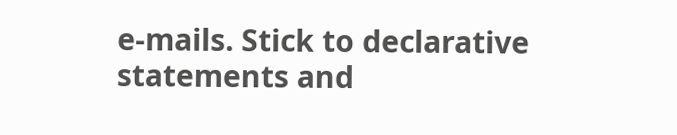e-mails. Stick to declarative statements and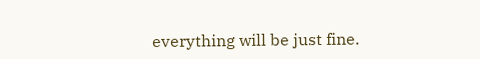everything will be just fine.